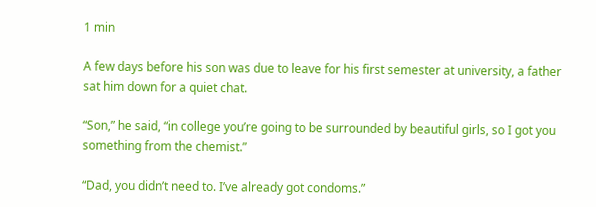1 min

A few days before his son was due to leave for his first semester at university, a father sat him down for a quiet chat.

“Son,” he said, “in college you’re going to be surrounded by beautiful girls, so I got you something from the chemist.”

“Dad, you didn’t need to. I’ve already got condoms.”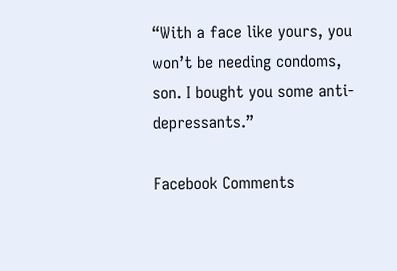“With a face like yours, you won’t be needing condoms, son. I bought you some anti-depressants.”

Facebook Comments